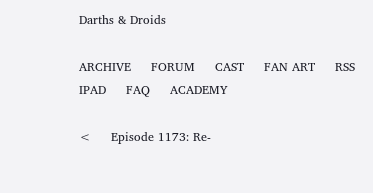Darths & Droids

ARCHIVE     FORUM     CAST     FAN ART     RSS     IPAD     FAQ     ACADEMY

<     Episode 1173: Re-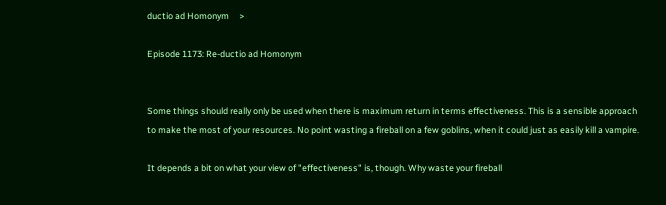ductio ad Homonym     >

Episode 1173: Re-ductio ad Homonym


Some things should really only be used when there is maximum return in terms effectiveness. This is a sensible approach to make the most of your resources. No point wasting a fireball on a few goblins, when it could just as easily kill a vampire.

It depends a bit on what your view of "effectiveness" is, though. Why waste your fireball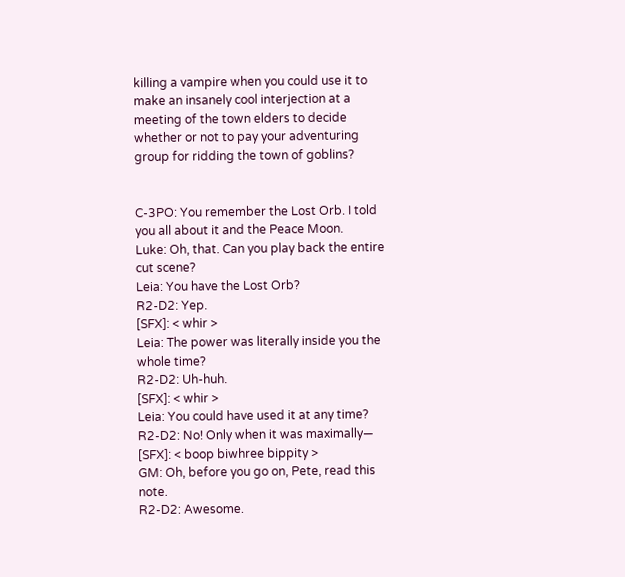killing a vampire when you could use it to make an insanely cool interjection at a meeting of the town elders to decide whether or not to pay your adventuring group for ridding the town of goblins?


C-3PO: You remember the Lost Orb. I told you all about it and the Peace Moon.
Luke: Oh, that. Can you play back the entire cut scene?
Leia: You have the Lost Orb?
R2-D2: Yep.
[SFX]: < whir >
Leia: The power was literally inside you the whole time?
R2-D2: Uh-huh.
[SFX]: < whir >
Leia: You could have used it at any time?
R2-D2: No! Only when it was maximally—
[SFX]: < boop biwhree bippity >
GM: Oh, before you go on, Pete, read this note.
R2-D2: Awesome.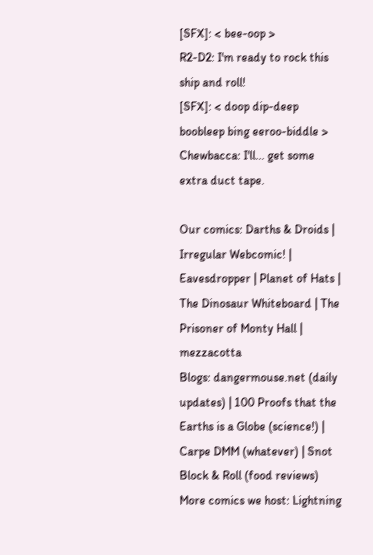[SFX]: < bee-oop >
R2-D2: I'm ready to rock this ship and roll!
[SFX]: < doop dip-deep boobleep bing eeroo-biddle >
Chewbacca: I'll... get some extra duct tape.

Our comics: Darths & Droids | Irregular Webcomic! | Eavesdropper | Planet of Hats | The Dinosaur Whiteboard | The Prisoner of Monty Hall | mezzacotta
Blogs: dangermouse.net (daily updates) | 100 Proofs that the Earths is a Globe (science!) | Carpe DMM (whatever) | Snot Block & Roll (food reviews)
More comics we host: Lightning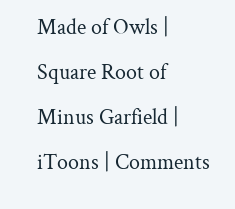Made of Owls | Square Root of Minus Garfield | iToons | Comments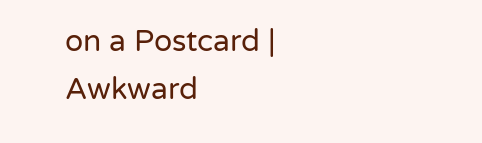on a Postcard | Awkward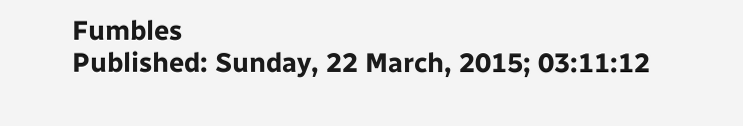Fumbles
Published: Sunday, 22 March, 2015; 03:11:12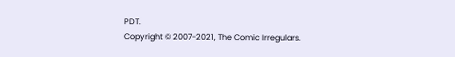PDT.
Copyright © 2007-2021, The Comic Irregulars.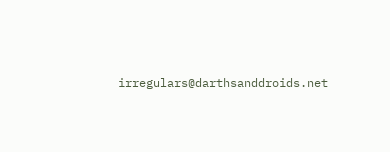irregulars@darthsanddroids.net